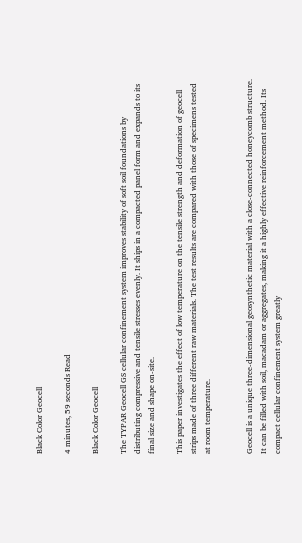Black Color Geocell

4 minutes, 59 seconds Read

Black Color Geocell

The TYPAR Geocell GS cellular confinement system improves stability of soft soil foundations by distributing compressive and tensile stresses evenly. It ships in a compacted panel form and expands to its final size and shape on-site.

This paper investigates the effect of low temperature on the tensile strength and deformation of geocell strips made of three different raw materials. The test results are compared with those of specimens tested at room temperature.


Geocell is a unique three-dimensional geosynthetic material with a close-connected honeycomb structure. It can be filled with soil, macadam or aggregates, making it a highly effective reinforcement method. Its compact cellular confinement system greatly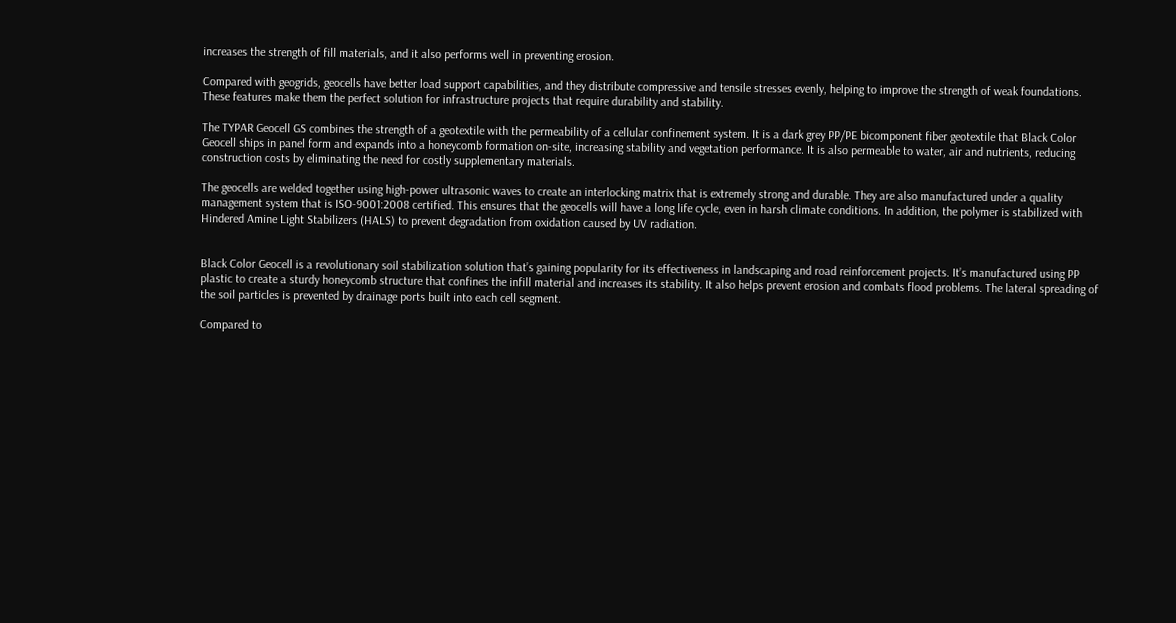increases the strength of fill materials, and it also performs well in preventing erosion.

Compared with geogrids, geocells have better load support capabilities, and they distribute compressive and tensile stresses evenly, helping to improve the strength of weak foundations. These features make them the perfect solution for infrastructure projects that require durability and stability.

The TYPAR Geocell GS combines the strength of a geotextile with the permeability of a cellular confinement system. It is a dark grey PP/PE bicomponent fiber geotextile that Black Color Geocell ships in panel form and expands into a honeycomb formation on-site, increasing stability and vegetation performance. It is also permeable to water, air and nutrients, reducing construction costs by eliminating the need for costly supplementary materials.

The geocells are welded together using high-power ultrasonic waves to create an interlocking matrix that is extremely strong and durable. They are also manufactured under a quality management system that is ISO-9001:2008 certified. This ensures that the geocells will have a long life cycle, even in harsh climate conditions. In addition, the polymer is stabilized with Hindered Amine Light Stabilizers (HALS) to prevent degradation from oxidation caused by UV radiation.


Black Color Geocell is a revolutionary soil stabilization solution that’s gaining popularity for its effectiveness in landscaping and road reinforcement projects. It’s manufactured using PP plastic to create a sturdy honeycomb structure that confines the infill material and increases its stability. It also helps prevent erosion and combats flood problems. The lateral spreading of the soil particles is prevented by drainage ports built into each cell segment.

Compared to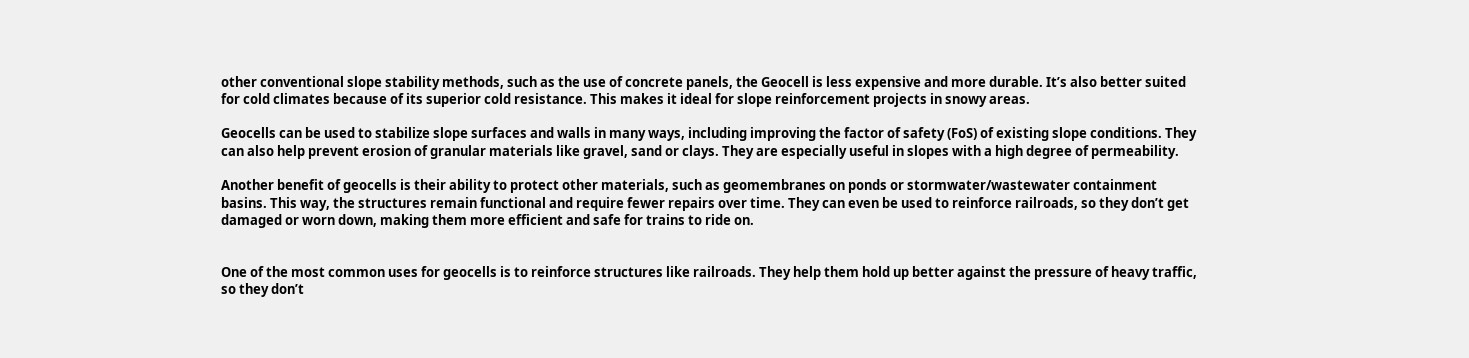other conventional slope stability methods, such as the use of concrete panels, the Geocell is less expensive and more durable. It’s also better suited for cold climates because of its superior cold resistance. This makes it ideal for slope reinforcement projects in snowy areas.

Geocells can be used to stabilize slope surfaces and walls in many ways, including improving the factor of safety (FoS) of existing slope conditions. They can also help prevent erosion of granular materials like gravel, sand or clays. They are especially useful in slopes with a high degree of permeability.

Another benefit of geocells is their ability to protect other materials, such as geomembranes on ponds or stormwater/wastewater containment basins. This way, the structures remain functional and require fewer repairs over time. They can even be used to reinforce railroads, so they don’t get damaged or worn down, making them more efficient and safe for trains to ride on.


One of the most common uses for geocells is to reinforce structures like railroads. They help them hold up better against the pressure of heavy traffic, so they don’t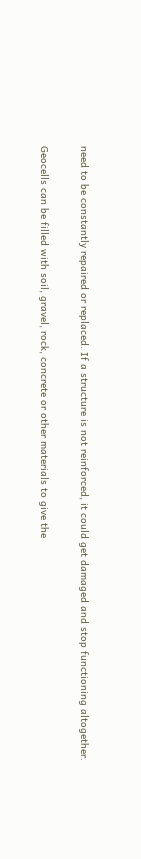need to be constantly repaired or replaced. If a structure is not reinforced, it could get damaged and stop functioning altogether.

Geocells can be filled with soil, gravel, rock, concrete or other materials to give the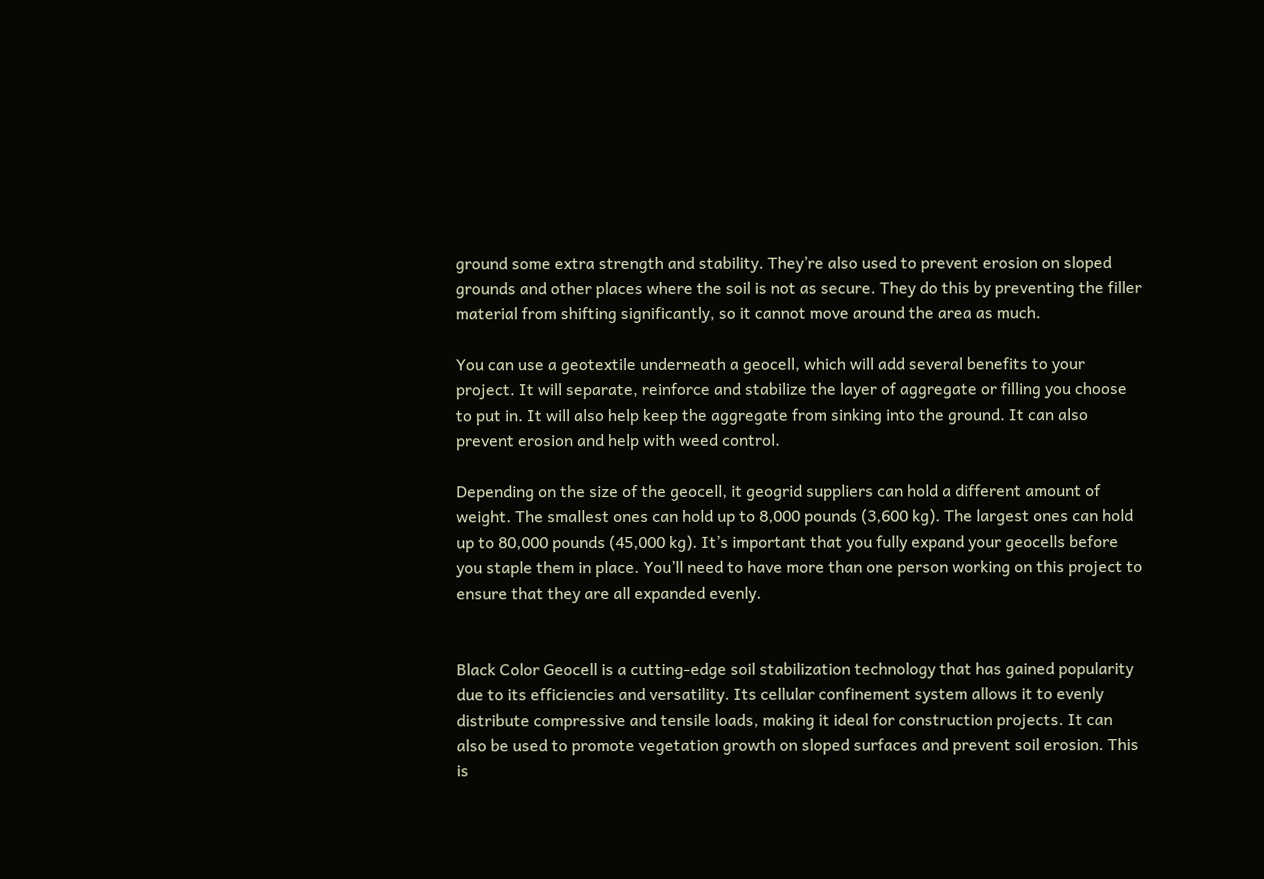ground some extra strength and stability. They’re also used to prevent erosion on sloped grounds and other places where the soil is not as secure. They do this by preventing the filler material from shifting significantly, so it cannot move around the area as much.

You can use a geotextile underneath a geocell, which will add several benefits to your project. It will separate, reinforce and stabilize the layer of aggregate or filling you choose to put in. It will also help keep the aggregate from sinking into the ground. It can also prevent erosion and help with weed control.

Depending on the size of the geocell, it geogrid suppliers can hold a different amount of weight. The smallest ones can hold up to 8,000 pounds (3,600 kg). The largest ones can hold up to 80,000 pounds (45,000 kg). It’s important that you fully expand your geocells before you staple them in place. You’ll need to have more than one person working on this project to ensure that they are all expanded evenly.


Black Color Geocell is a cutting-edge soil stabilization technology that has gained popularity due to its efficiencies and versatility. Its cellular confinement system allows it to evenly distribute compressive and tensile loads, making it ideal for construction projects. It can also be used to promote vegetation growth on sloped surfaces and prevent soil erosion. This is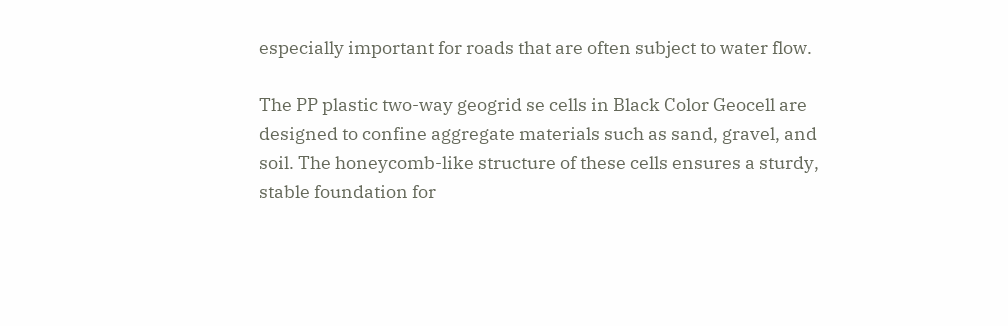especially important for roads that are often subject to water flow.

The PP plastic two-way geogrid se cells in Black Color Geocell are designed to confine aggregate materials such as sand, gravel, and soil. The honeycomb-like structure of these cells ensures a sturdy, stable foundation for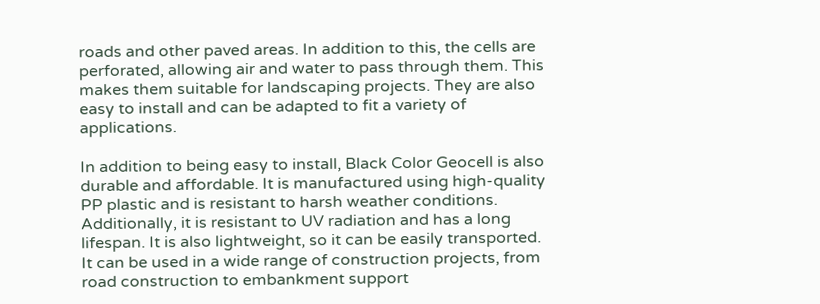roads and other paved areas. In addition to this, the cells are perforated, allowing air and water to pass through them. This makes them suitable for landscaping projects. They are also easy to install and can be adapted to fit a variety of applications.

In addition to being easy to install, Black Color Geocell is also durable and affordable. It is manufactured using high-quality PP plastic and is resistant to harsh weather conditions. Additionally, it is resistant to UV radiation and has a long lifespan. It is also lightweight, so it can be easily transported. It can be used in a wide range of construction projects, from road construction to embankment support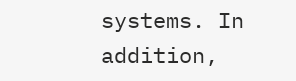systems. In addition,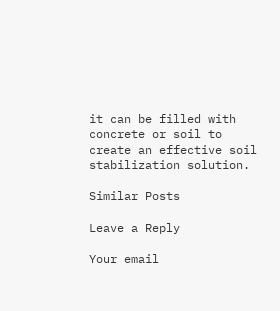it can be filled with concrete or soil to create an effective soil stabilization solution.

Similar Posts

Leave a Reply

Your email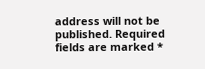address will not be published. Required fields are marked *